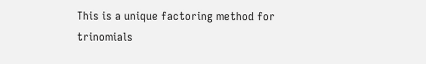This is a unique factoring method for trinomials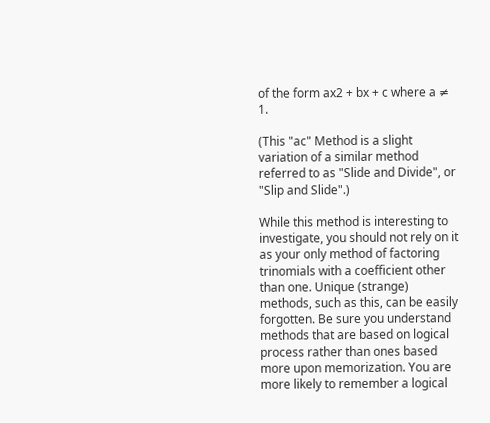of the form ax2 + bx + c where a ≠ 1.

(This "ac" Method is a slight variation of a similar method referred to as "Slide and Divide", or "Slip and Slide".)

While this method is interesting to investigate, you should not rely on it as your only method of factoring trinomials with a coefficient other than one. Unique (strange) methods, such as this, can be easily forgotten. Be sure you understand methods that are based on logical process rather than ones based more upon memorization. You are more likely to remember a logical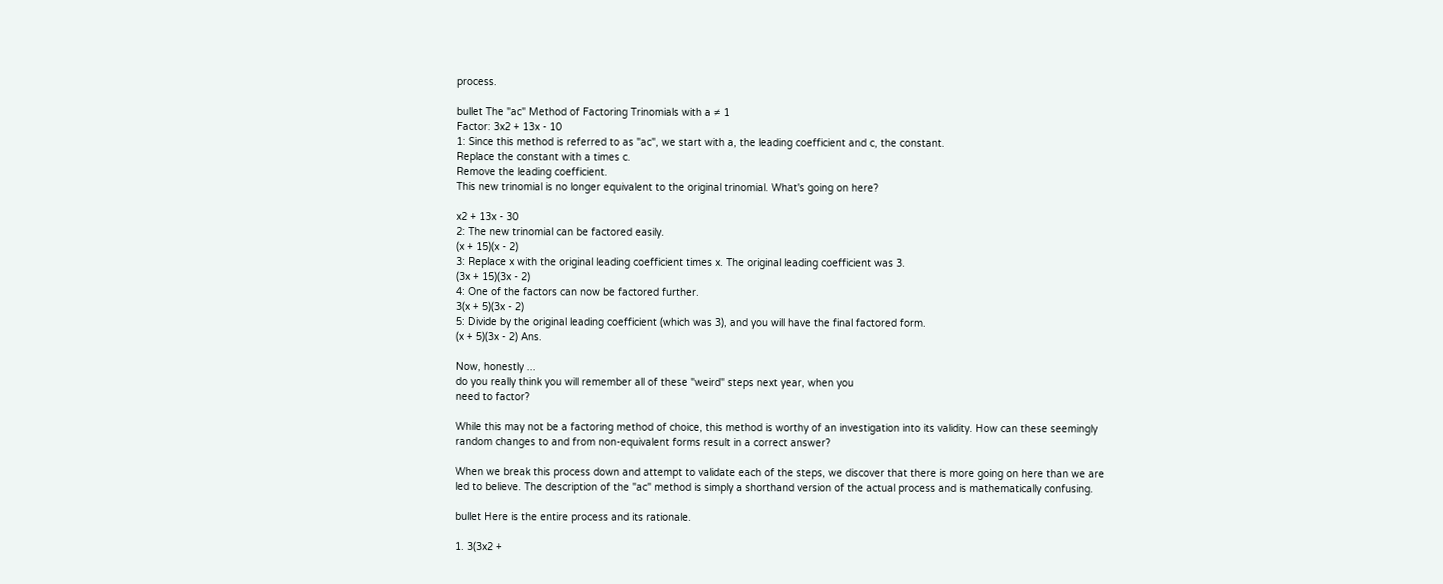process.

bullet The "ac" Method of Factoring Trinomials with a ≠ 1
Factor: 3x2 + 13x - 10
1: Since this method is referred to as "ac", we start with a, the leading coefficient and c, the constant.
Replace the constant with a times c.
Remove the leading coefficient.
This new trinomial is no longer equivalent to the original trinomial. What's going on here?

x2 + 13x - 30
2: The new trinomial can be factored easily.
(x + 15)(x - 2)
3: Replace x with the original leading coefficient times x. The original leading coefficient was 3.
(3x + 15)(3x - 2)
4: One of the factors can now be factored further.
3(x + 5)(3x - 2)
5: Divide by the original leading coefficient (which was 3), and you will have the final factored form.
(x + 5)(3x - 2) Ans.

Now, honestly ...
do you really think you will remember all of these "weird" steps next year, when you
need to factor?

While this may not be a factoring method of choice, this method is worthy of an investigation into its validity. How can these seemingly random changes to and from non-equivalent forms result in a correct answer?

When we break this process down and attempt to validate each of the steps, we discover that there is more going on here than we are led to believe. The description of the "ac" method is simply a shorthand version of the actual process and is mathematically confusing.

bullet Here is the entire process and its rationale.

1. 3(3x2 +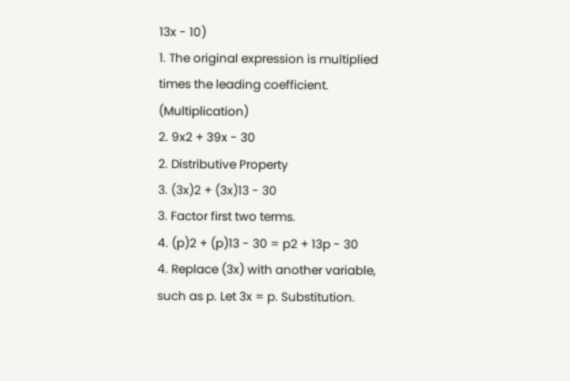13x - 10)
1. The original expression is multiplied times the leading coefficient. (Multiplication)
2. 9x2 + 39x - 30
2. Distributive Property
3. (3x)2 + (3x)13 - 30
3. Factor first two terms.
4. (p)2 + (p)13 - 30 = p2 + 13p - 30
4. Replace (3x) with another variable, such as p. Let 3x = p. Substitution.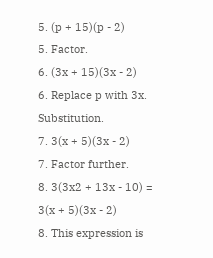5. (p + 15)(p - 2)
5. Factor.
6. (3x + 15)(3x - 2)
6. Replace p with 3x. Substitution.
7. 3(x + 5)(3x - 2)
7. Factor further.
8. 3(3x2 + 13x - 10) = 3(x + 5)(3x - 2)
8. This expression is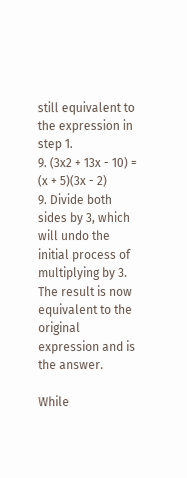still equivalent to the expression in step 1.
9. (3x2 + 13x - 10) = (x + 5)(3x - 2)
9. Divide both sides by 3, which will undo the initial process of multiplying by 3. The result is now equivalent to the original expression and is the answer.

While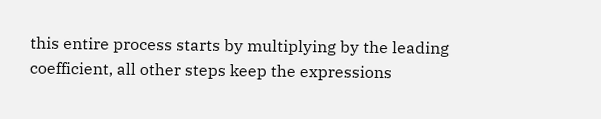this entire process starts by multiplying by the leading coefficient, all other steps keep the expressions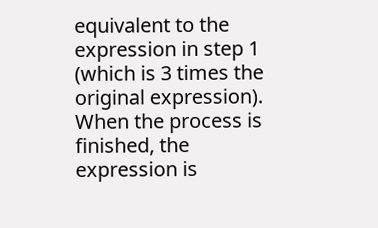equivalent to the expression in step 1 (which is 3 times the original expression). When the process is finished, the expression is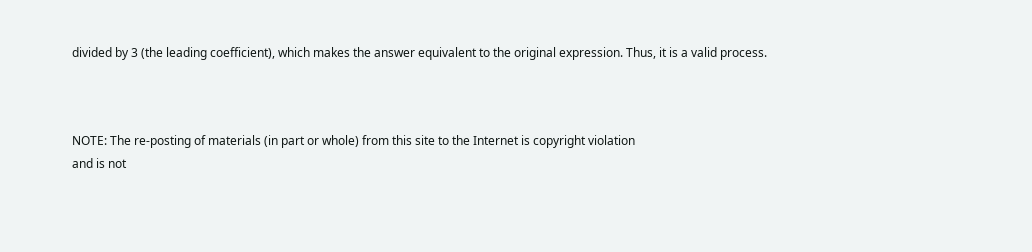divided by 3 (the leading coefficient), which makes the answer equivalent to the original expression. Thus, it is a valid process.



NOTE: The re-posting of materials (in part or whole) from this site to the Internet is copyright violation
and is not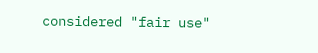considered "fair use"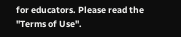for educators. Please read the "Terms of Use".